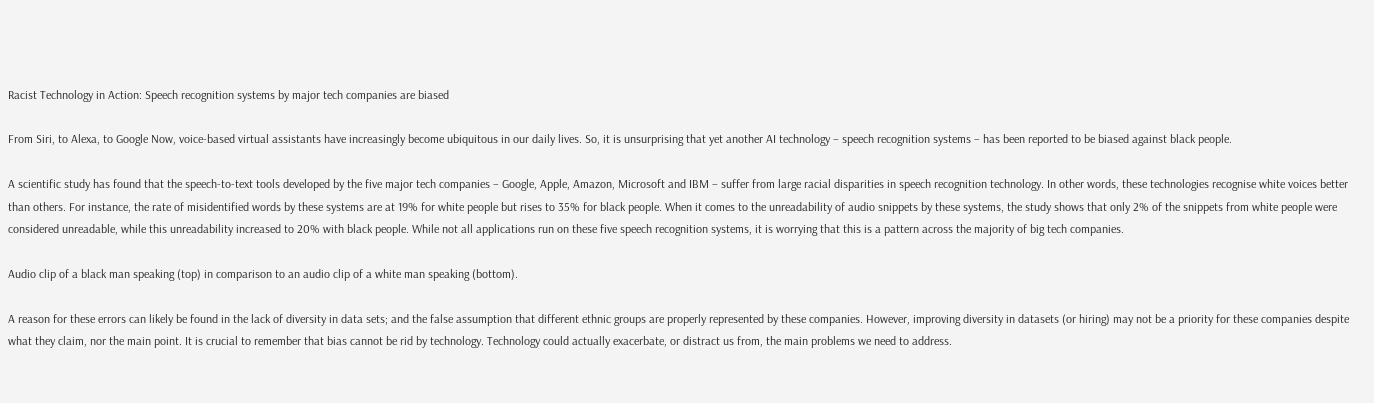Racist Technology in Action: Speech recognition systems by major tech companies are biased

From Siri, to Alexa, to Google Now, voice-based virtual assistants have increasingly become ubiquitous in our daily lives. So, it is unsurprising that yet another AI technology – speech recognition systems – has been reported to be biased against black people.

A scientific study has found that the speech-to-text tools developed by the five major tech companies – Google, Apple, Amazon, Microsoft and IBM – suffer from large racial disparities in speech recognition technology. In other words, these technologies recognise white voices better than others. For instance, the rate of misidentified words by these systems are at 19% for white people but rises to 35% for black people. When it comes to the unreadability of audio snippets by these systems, the study shows that only 2% of the snippets from white people were considered unreadable, while this unreadability increased to 20% with black people. While not all applications run on these five speech recognition systems, it is worrying that this is a pattern across the majority of big tech companies.

Audio clip of a black man speaking (top) in comparison to an audio clip of a white man speaking (bottom).

A reason for these errors can likely be found in the lack of diversity in data sets; and the false assumption that different ethnic groups are properly represented by these companies. However, improving diversity in datasets (or hiring) may not be a priority for these companies despite what they claim, nor the main point. It is crucial to remember that bias cannot be rid by technology. Technology could actually exacerbate, or distract us from, the main problems we need to address.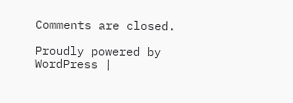Comments are closed.

Proudly powered by WordPress |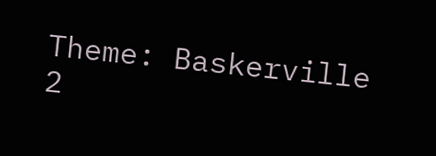Theme: Baskerville 2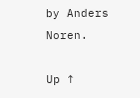by Anders Noren.

Up ↑